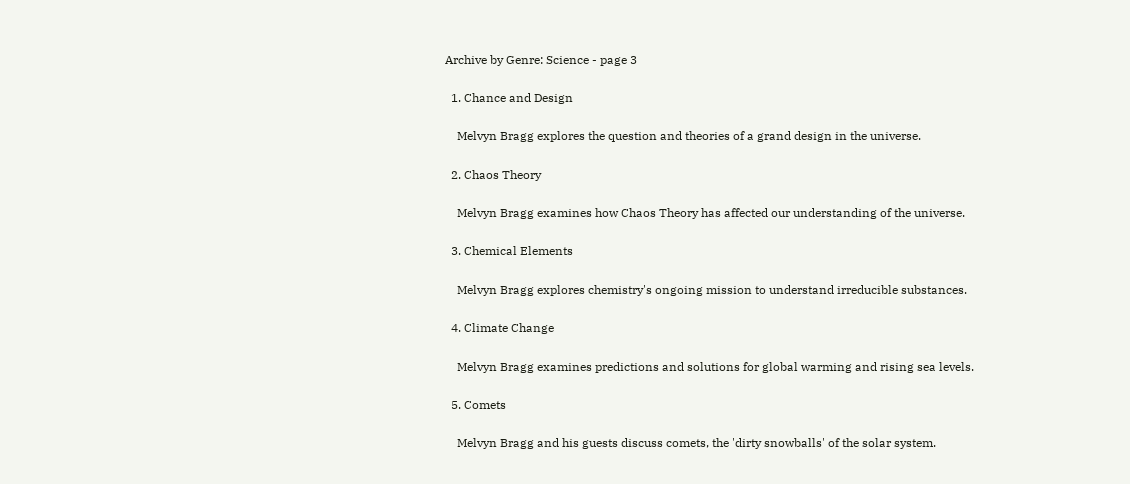Archive by Genre: Science - page 3

  1. Chance and Design

    Melvyn Bragg explores the question and theories of a grand design in the universe.

  2. Chaos Theory

    Melvyn Bragg examines how Chaos Theory has affected our understanding of the universe.

  3. Chemical Elements

    Melvyn Bragg explores chemistry's ongoing mission to understand irreducible substances.

  4. Climate Change

    Melvyn Bragg examines predictions and solutions for global warming and rising sea levels.

  5. Comets

    Melvyn Bragg and his guests discuss comets, the 'dirty snowballs' of the solar system.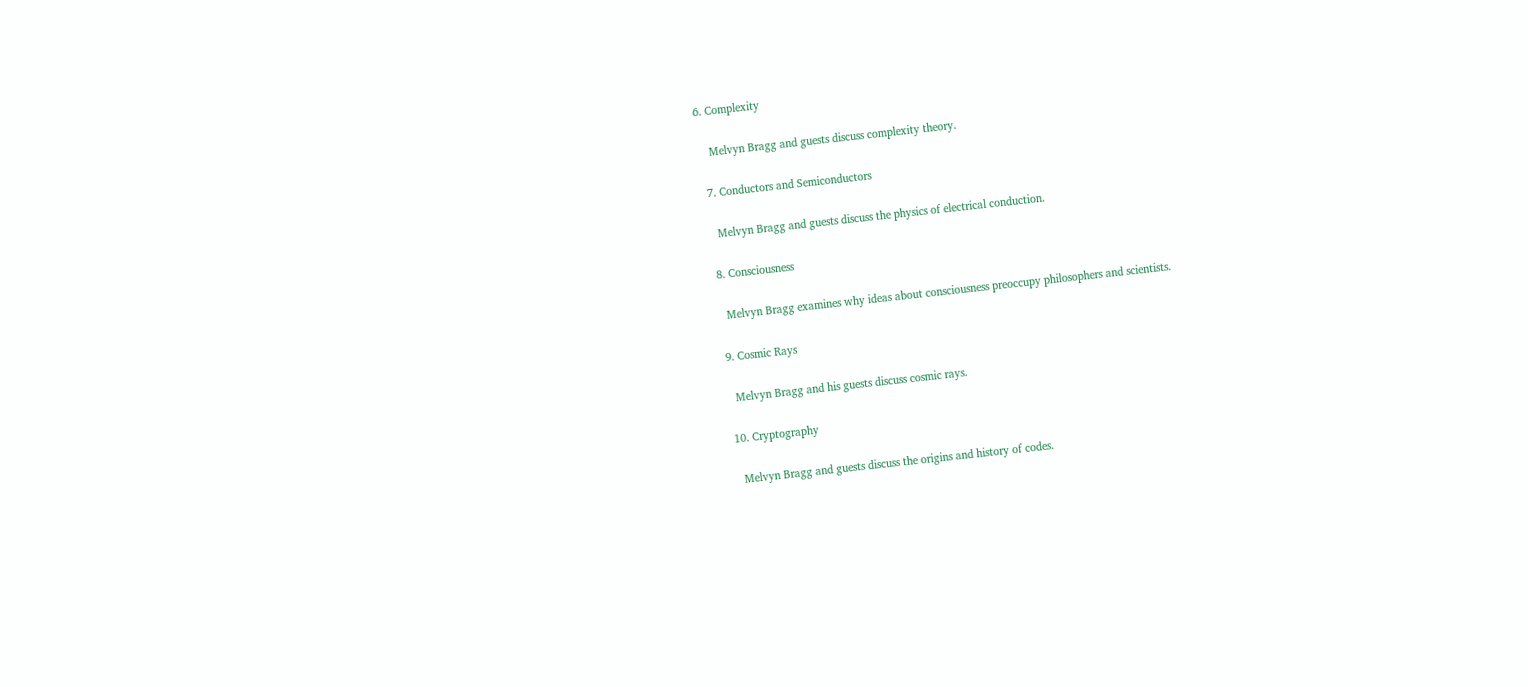6. Complexity

    Melvyn Bragg and guests discuss complexity theory.

  7. Conductors and Semiconductors

    Melvyn Bragg and guests discuss the physics of electrical conduction.

  8. Consciousness

    Melvyn Bragg examines why ideas about consciousness preoccupy philosophers and scientists.

  9. Cosmic Rays

    Melvyn Bragg and his guests discuss cosmic rays.

  10. Cryptography

    Melvyn Bragg and guests discuss the origins and history of codes.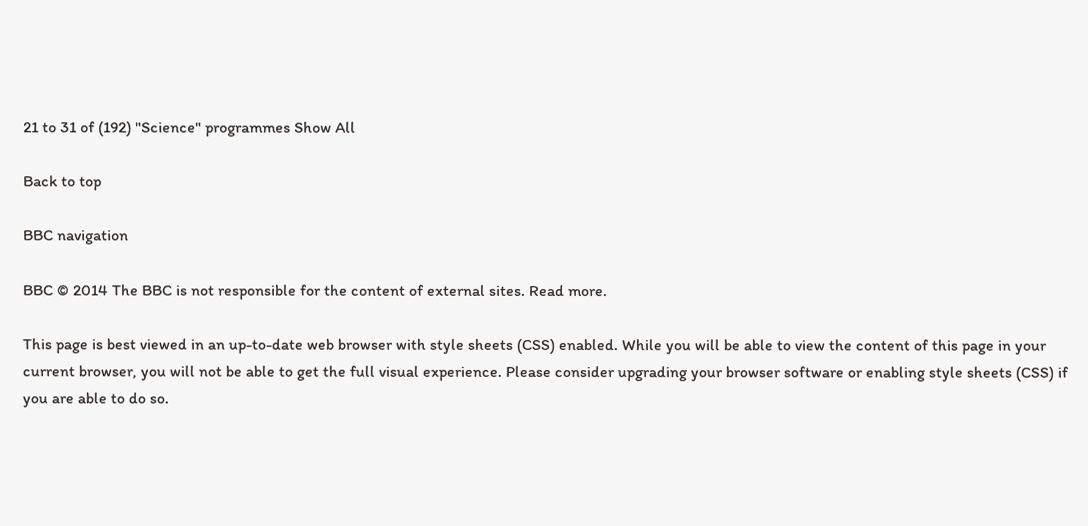21 to 31 of (192) "Science" programmes Show All

Back to top

BBC navigation

BBC © 2014 The BBC is not responsible for the content of external sites. Read more.

This page is best viewed in an up-to-date web browser with style sheets (CSS) enabled. While you will be able to view the content of this page in your current browser, you will not be able to get the full visual experience. Please consider upgrading your browser software or enabling style sheets (CSS) if you are able to do so.